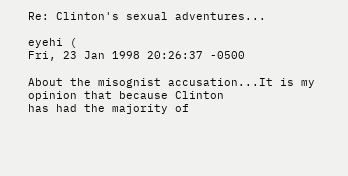Re: Clinton's sexual adventures...

eyehi (
Fri, 23 Jan 1998 20:26:37 -0500

About the misognist accusation...It is my opinion that because Clinton
has had the majority of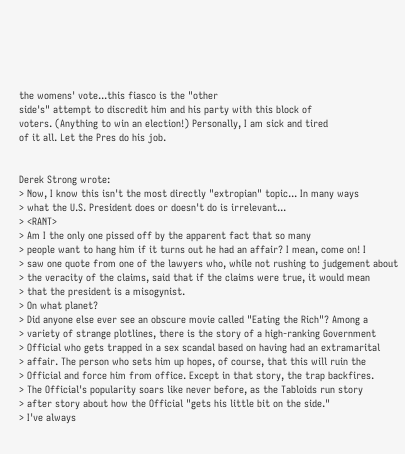the womens' vote...this fiasco is the "other
side's" attempt to discredit him and his party with this block of
voters. (Anything to win an election!) Personally, I am sick and tired
of it all. Let the Pres do his job.


Derek Strong wrote:
> Now, I know this isn't the most directly "extropian" topic... In many ways
> what the U.S. President does or doesn't do is irrelevant...
> <RANT>
> Am I the only one pissed off by the apparent fact that so many
> people want to hang him if it turns out he had an affair? I mean, come on! I
> saw one quote from one of the lawyers who, while not rushing to judgement about
> the veracity of the claims, said that if the claims were true, it would mean
> that the president is a misogynist.
> On what planet?
> Did anyone else ever see an obscure movie called "Eating the Rich"? Among a
> variety of strange plotlines, there is the story of a high-ranking Government
> Official who gets trapped in a sex scandal based on having had an extramarital
> affair. The person who sets him up hopes, of course, that this will ruin the
> Official and force him from office. Except in that story, the trap backfires.
> The Official's popularity soars like never before, as the Tabloids run story
> after story about how the Official "gets his little bit on the side."
> I've always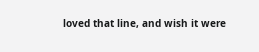loved that line, and wish it were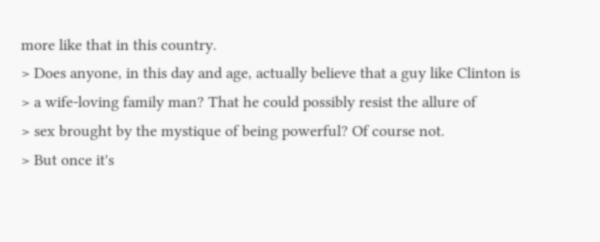more like that in this country.
> Does anyone, in this day and age, actually believe that a guy like Clinton is
> a wife-loving family man? That he could possibly resist the allure of
> sex brought by the mystique of being powerful? Of course not.
> But once it's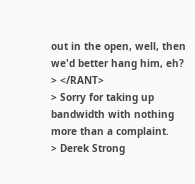out in the open, well, then we'd better hang him, eh?
> </RANT>
> Sorry for taking up bandwidth with nothing more than a complaint.
> Derek Strong